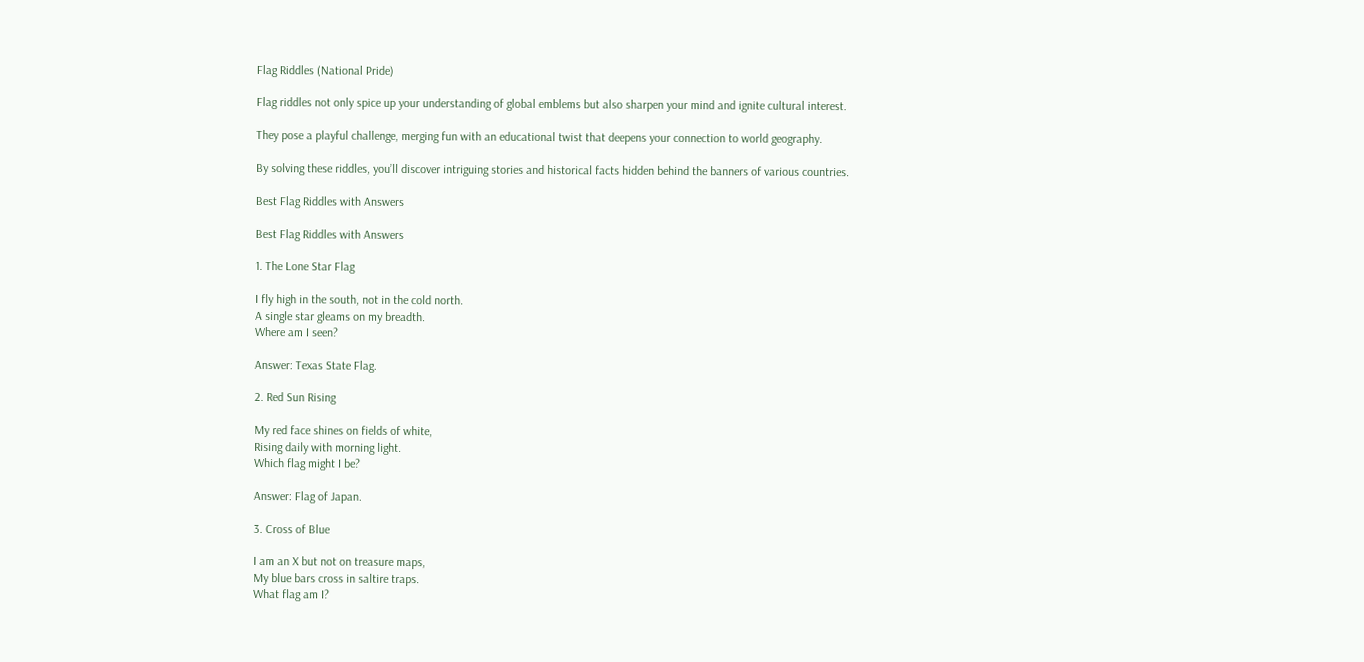Flag Riddles (National Pride)

Flag riddles not only spice up your understanding of global emblems but also sharpen your mind and ignite cultural interest.

They pose a playful challenge, merging fun with an educational twist that deepens your connection to world geography.

By solving these riddles, you’ll discover intriguing stories and historical facts hidden behind the banners of various countries.

Best Flag Riddles with Answers

Best Flag Riddles with Answers

1. The Lone Star Flag

I fly high in the south, not in the cold north.
A single star gleams on my breadth.
Where am I seen?

Answer: Texas State Flag.

2. Red Sun Rising

My red face shines on fields of white,
Rising daily with morning light.
Which flag might I be?

Answer: Flag of Japan.

3. Cross of Blue

I am an X but not on treasure maps,
My blue bars cross in saltire traps.
What flag am I?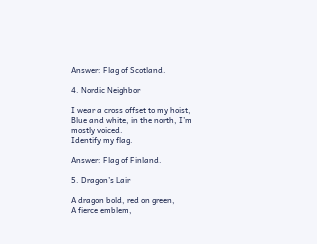Answer: Flag of Scotland.

4. Nordic Neighbor

I wear a cross offset to my hoist,
Blue and white, in the north, I’m mostly voiced.
Identify my flag.

Answer: Flag of Finland.

5. Dragon’s Lair

A dragon bold, red on green,
A fierce emblem,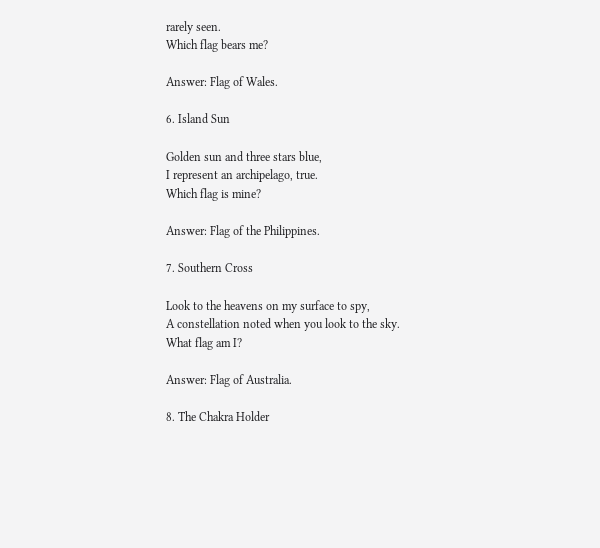rarely seen.
Which flag bears me?

Answer: Flag of Wales.

6. Island Sun

Golden sun and three stars blue,
I represent an archipelago, true.
Which flag is mine?

Answer: Flag of the Philippines.

7. Southern Cross

Look to the heavens on my surface to spy,
A constellation noted when you look to the sky.
What flag am I?

Answer: Flag of Australia.

8. The Chakra Holder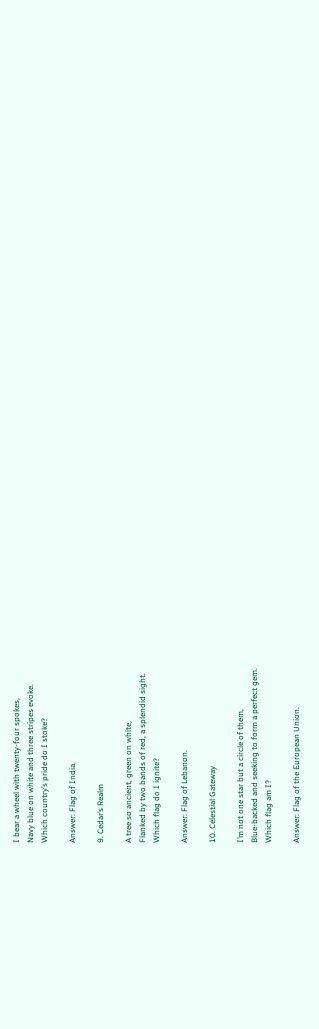I bear a wheel with twenty-four spokes,
Navy blue on white and three stripes evoke.
Which country’s pride do I stoke?

Answer: Flag of India.

9. Cedar’s Realm

A tree so ancient, green on white,
Flanked by two bands of red, a splendid sight.
Which flag do I ignite?

Answer: Flag of Lebanon.

10. Celestial Gateway

I’m not one star but a circle of them,
Blue-backed and seeking to form a perfect gem.
Which flag am I?

Answer: Flag of the European Union.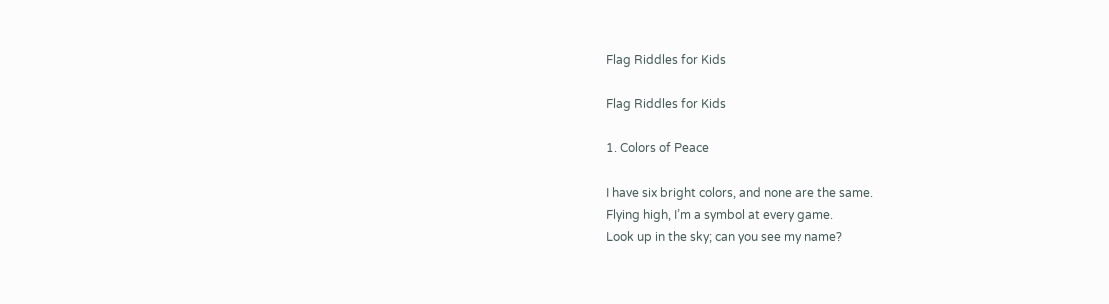Flag Riddles for Kids

Flag Riddles for Kids

1. Colors of Peace

I have six bright colors, and none are the same.
Flying high, I’m a symbol at every game.
Look up in the sky; can you see my name?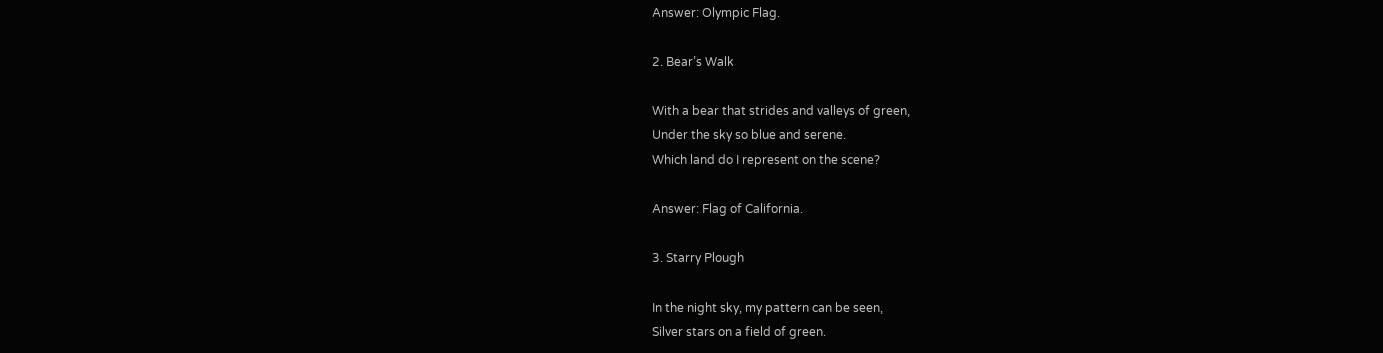Answer: Olympic Flag.

2. Bear’s Walk

With a bear that strides and valleys of green,
Under the sky so blue and serene.
Which land do I represent on the scene?

Answer: Flag of California.

3. Starry Plough

In the night sky, my pattern can be seen,
Silver stars on a field of green.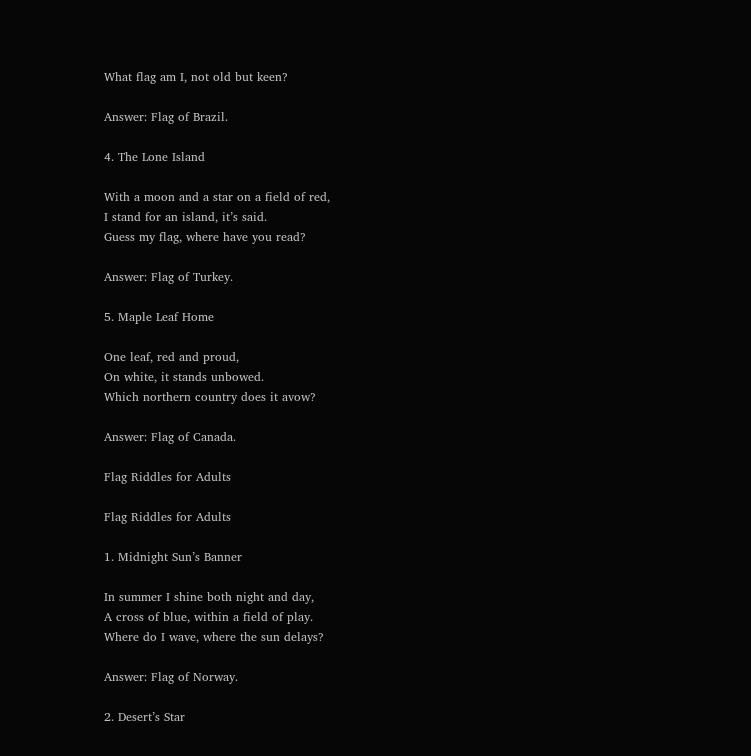What flag am I, not old but keen?

Answer: Flag of Brazil.

4. The Lone Island

With a moon and a star on a field of red,
I stand for an island, it’s said.
Guess my flag, where have you read?

Answer: Flag of Turkey.

5. Maple Leaf Home

One leaf, red and proud,
On white, it stands unbowed.
Which northern country does it avow?

Answer: Flag of Canada.

Flag Riddles for Adults

Flag Riddles for Adults

1. Midnight Sun’s Banner

In summer I shine both night and day,
A cross of blue, within a field of play.
Where do I wave, where the sun delays?

Answer: Flag of Norway.

2. Desert’s Star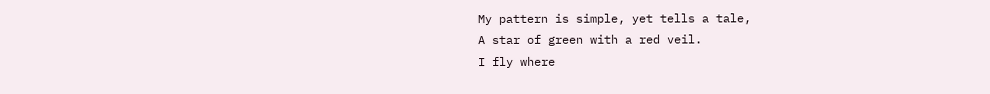My pattern is simple, yet tells a tale,
A star of green with a red veil.
I fly where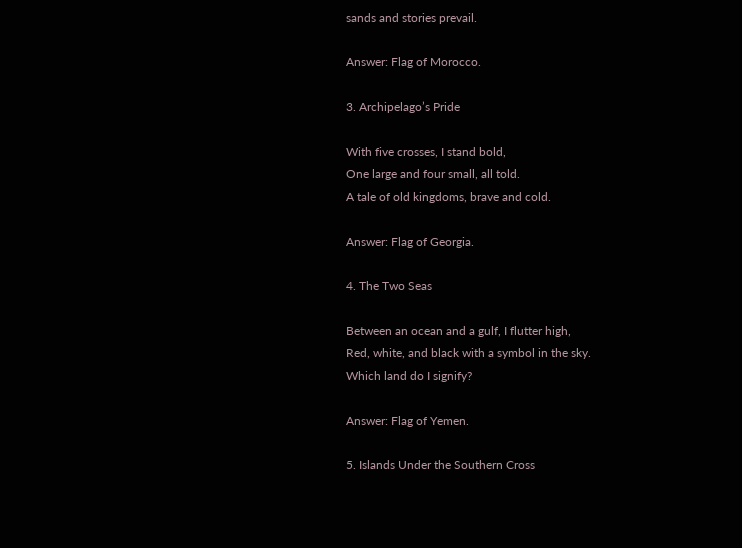sands and stories prevail.

Answer: Flag of Morocco.

3. Archipelago’s Pride

With five crosses, I stand bold,
One large and four small, all told.
A tale of old kingdoms, brave and cold.

Answer: Flag of Georgia.

4. The Two Seas

Between an ocean and a gulf, I flutter high,
Red, white, and black with a symbol in the sky.
Which land do I signify?

Answer: Flag of Yemen.

5. Islands Under the Southern Cross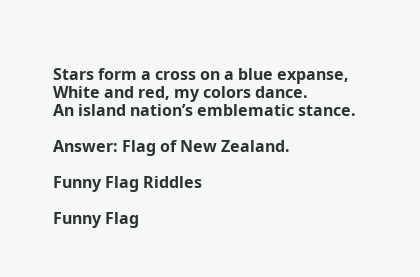Stars form a cross on a blue expanse,
White and red, my colors dance.
An island nation’s emblematic stance.

Answer: Flag of New Zealand.

Funny Flag Riddles

Funny Flag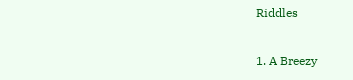Riddles

1. A Breezy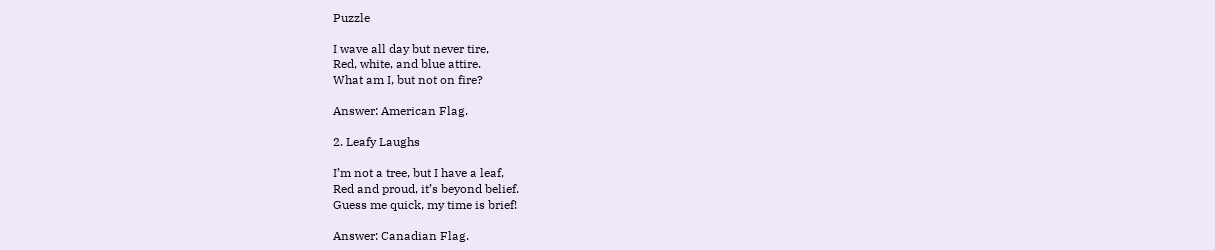Puzzle

I wave all day but never tire,
Red, white, and blue attire.
What am I, but not on fire?

Answer: American Flag.

2. Leafy Laughs

I’m not a tree, but I have a leaf,
Red and proud, it’s beyond belief.
Guess me quick, my time is brief!

Answer: Canadian Flag.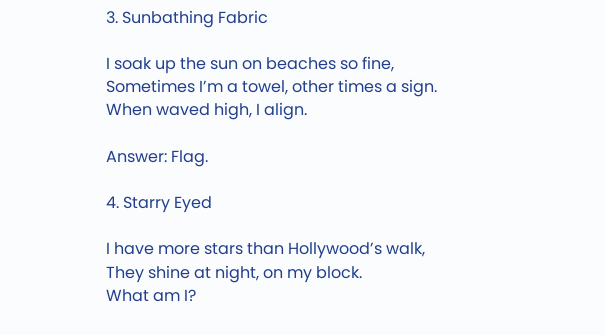3. Sunbathing Fabric

I soak up the sun on beaches so fine,
Sometimes I’m a towel, other times a sign.
When waved high, I align.

Answer: Flag.

4. Starry Eyed

I have more stars than Hollywood’s walk,
They shine at night, on my block.
What am I?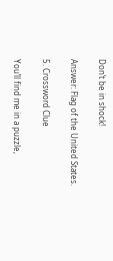Don’t be in shock!

Answer: Flag of the United States.

5. Crossword Clue

You’ll find me in a puzzle,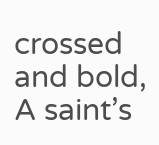crossed and bold,
A saint’s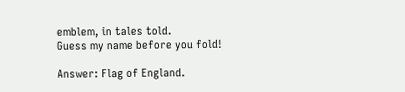emblem, in tales told.
Guess my name before you fold!

Answer: Flag of England.